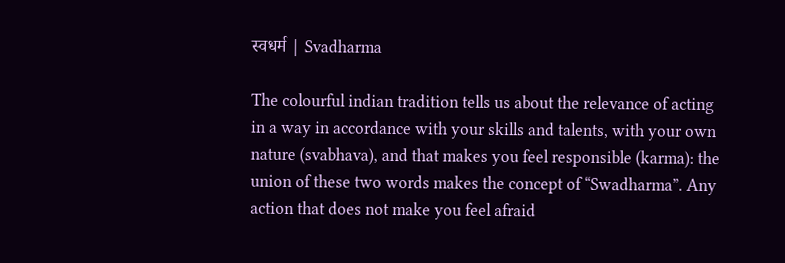स्वधर्म | Svadharma

The colourful indian tradition tells us about the relevance of acting in a way in accordance with your skills and talents, with your own nature (svabhava), and that makes you feel responsible (karma): the union of these two words makes the concept of “Swadharma”. Any action that does not make you feel afraid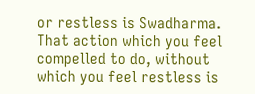or restless is Swadharma. That action which you feel compelled to do, without which you feel restless is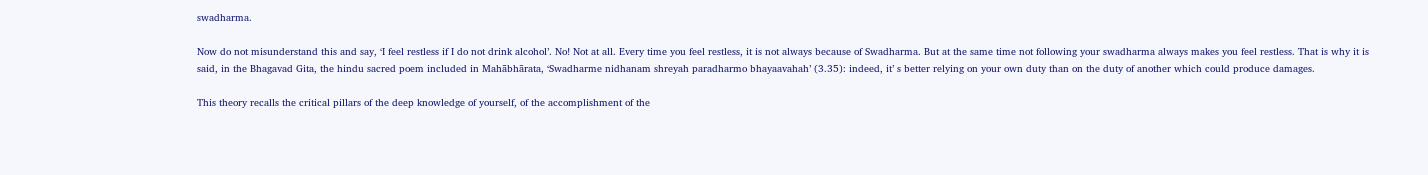swadharma.

Now do not misunderstand this and say, ‘I feel restless if I do not drink alcohol’. No! Not at all. Every time you feel restless, it is not always because of Swadharma. But at the same time not following your swadharma always makes you feel restless. That is why it is said, in the Bhagavad Gita, the hindu sacred poem included in Mahābhārata, ‘Swadharme nidhanam shreyah paradharmo bhayaavahah’ (3.35): indeed, it’ s better relying on your own duty than on the duty of another which could produce damages.

This theory recalls the critical pillars of the deep knowledge of yourself, of the accomplishment of the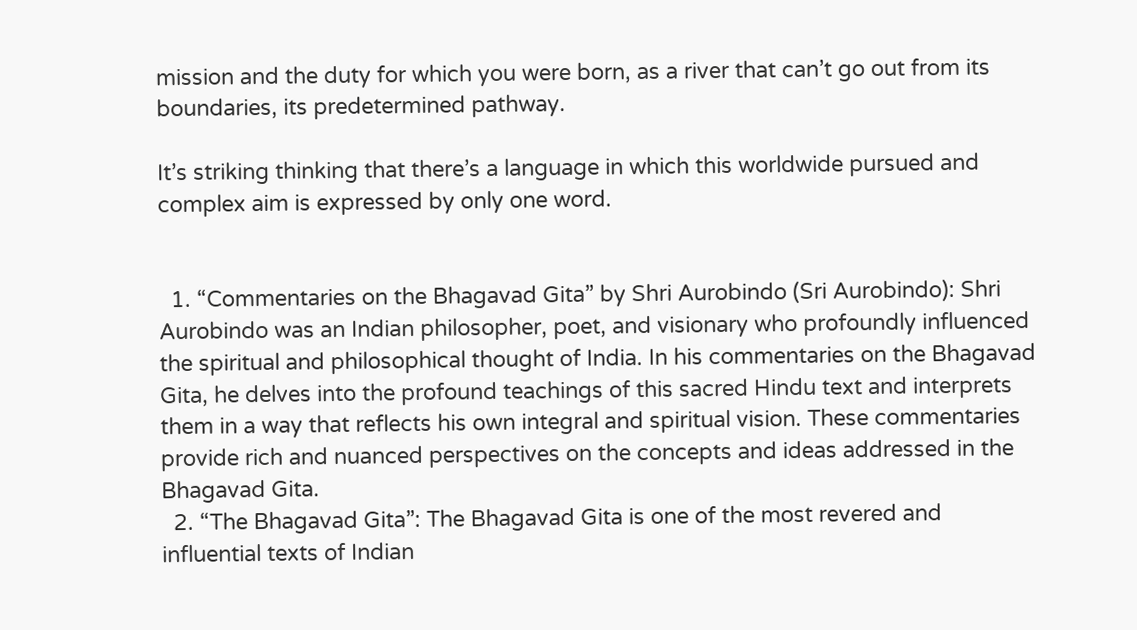mission and the duty for which you were born, as a river that can’t go out from its boundaries, its predetermined pathway.

It’s striking thinking that there’s a language in which this worldwide pursued and complex aim is expressed by only one word.


  1. “Commentaries on the Bhagavad Gita” by Shri Aurobindo (Sri Aurobindo): Shri Aurobindo was an Indian philosopher, poet, and visionary who profoundly influenced the spiritual and philosophical thought of India. In his commentaries on the Bhagavad Gita, he delves into the profound teachings of this sacred Hindu text and interprets them in a way that reflects his own integral and spiritual vision. These commentaries provide rich and nuanced perspectives on the concepts and ideas addressed in the Bhagavad Gita.
  2. “The Bhagavad Gita”: The Bhagavad Gita is one of the most revered and influential texts of Indian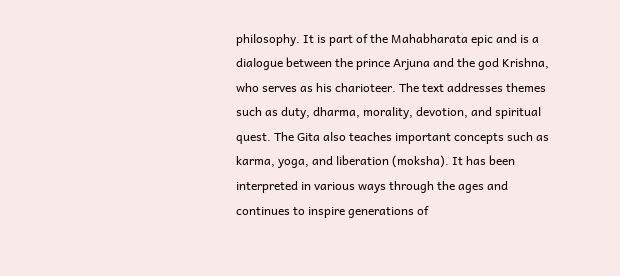philosophy. It is part of the Mahabharata epic and is a dialogue between the prince Arjuna and the god Krishna, who serves as his charioteer. The text addresses themes such as duty, dharma, morality, devotion, and spiritual quest. The Gita also teaches important concepts such as karma, yoga, and liberation (moksha). It has been interpreted in various ways through the ages and continues to inspire generations of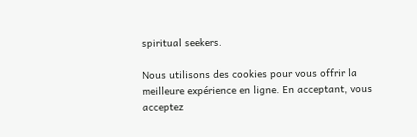spiritual seekers.

Nous utilisons des cookies pour vous offrir la meilleure expérience en ligne. En acceptant, vous acceptez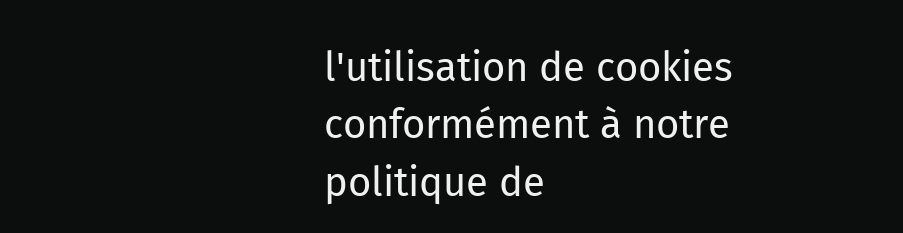l'utilisation de cookies conformément à notre politique de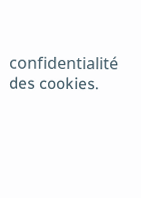confidentialité des cookies.